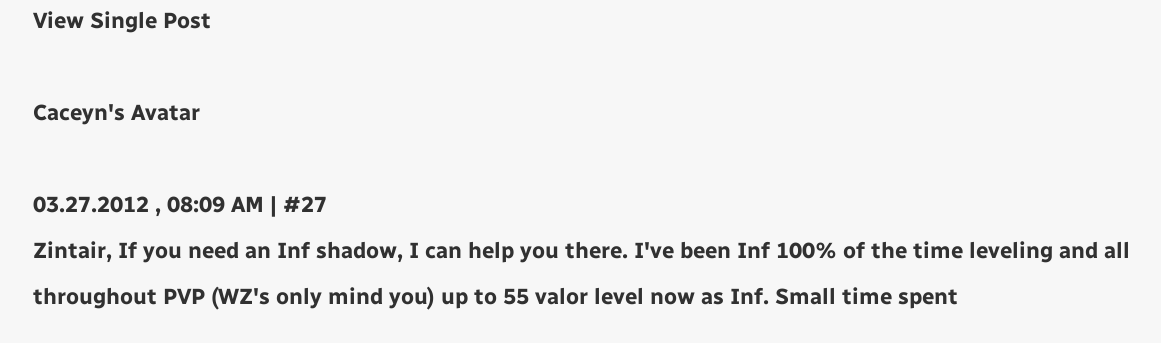View Single Post

Caceyn's Avatar

03.27.2012 , 08:09 AM | #27
Zintair, If you need an Inf shadow, I can help you there. I've been Inf 100% of the time leveling and all throughout PVP (WZ's only mind you) up to 55 valor level now as Inf. Small time spent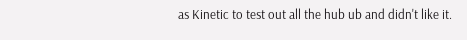as Kinetic to test out all the hub ub and didn't like it.